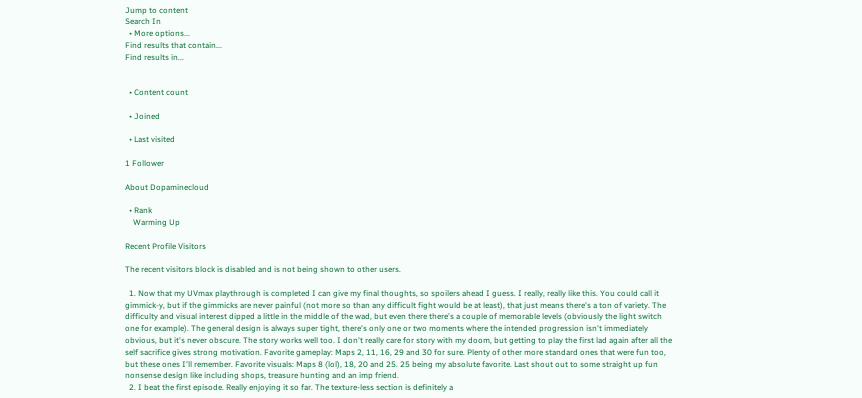Jump to content
Search In
  • More options...
Find results that contain...
Find results in...


  • Content count

  • Joined

  • Last visited

1 Follower

About Dopaminecloud

  • Rank
    Warming Up

Recent Profile Visitors

The recent visitors block is disabled and is not being shown to other users.

  1. Now that my UVmax playthrough is completed I can give my final thoughts, so spoilers ahead I guess. I really, really like this. You could call it gimmick-y, but if the gimmicks are never painful (not more so than any difficult fight would be at least), that just means there's a ton of variety. The difficulty and visual interest dipped a little in the middle of the wad, but even there there's a couple of memorable levels (obviously the light switch one for example). The general design is always super tight, there's only one or two moments where the intended progression isn't immediately obvious, but it's never obscure. The story works well too. I don't really care for story with my doom, but getting to play the first lad again after all the self sacrifice gives strong motivation. Favorite gameplay: Maps 2, 11, 16, 29 and 30 for sure. Plenty of other more standard ones that were fun too, but these ones I'll remember. Favorite visuals: Maps 8 (lol), 18, 20 and 25. 25 being my absolute favorite. Last shout out to some straight up fun nonsense design like including shops, treasure hunting and an imp friend.
  2. I beat the first episode. Really enjoying it so far. The texture-less section is definitely a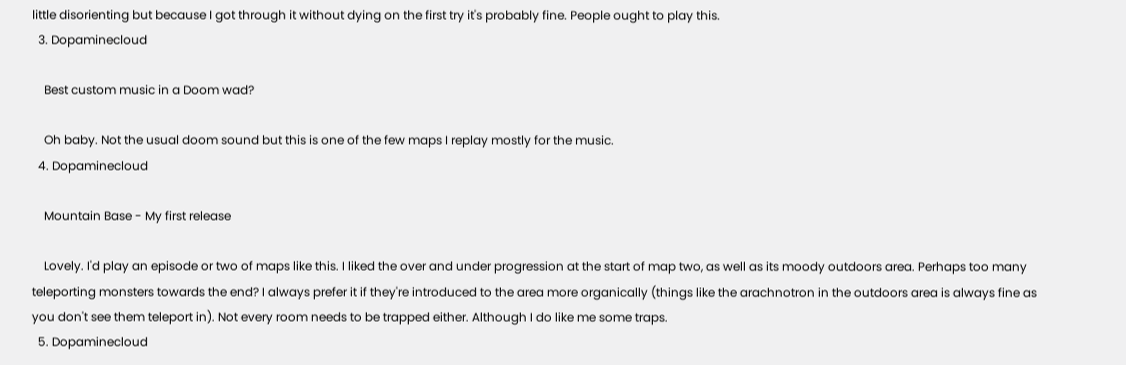little disorienting but because I got through it without dying on the first try it's probably fine. People ought to play this.
  3. Dopaminecloud

    Best custom music in a Doom wad?

    Oh baby. Not the usual doom sound but this is one of the few maps I replay mostly for the music.
  4. Dopaminecloud

    Mountain Base - My first release

    Lovely. I'd play an episode or two of maps like this. I liked the over and under progression at the start of map two, as well as its moody outdoors area. Perhaps too many teleporting monsters towards the end? I always prefer it if they're introduced to the area more organically (things like the arachnotron in the outdoors area is always fine as you don't see them teleport in). Not every room needs to be trapped either. Although I do like me some traps.
  5. Dopaminecloud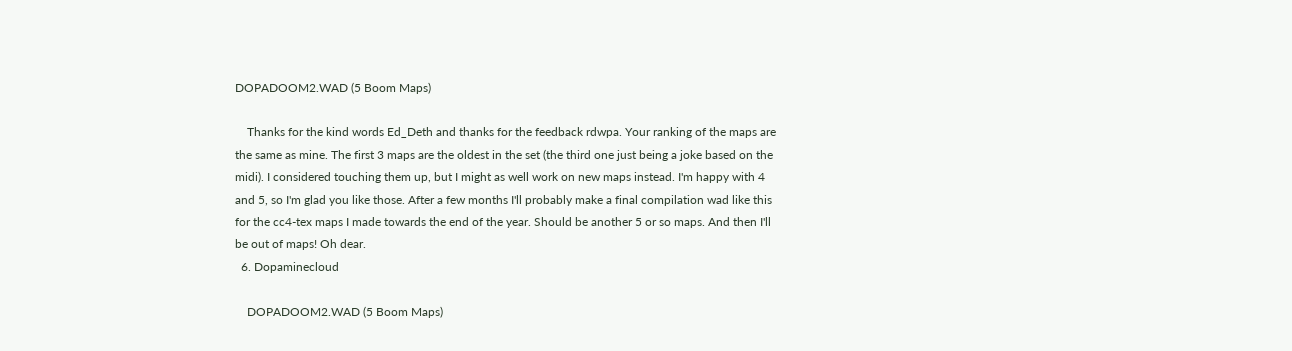DOPADOOM2.WAD (5 Boom Maps)

    Thanks for the kind words Ed_Deth and thanks for the feedback rdwpa. Your ranking of the maps are the same as mine. The first 3 maps are the oldest in the set (the third one just being a joke based on the midi). I considered touching them up, but I might as well work on new maps instead. I'm happy with 4 and 5, so I'm glad you like those. After a few months I'll probably make a final compilation wad like this for the cc4-tex maps I made towards the end of the year. Should be another 5 or so maps. And then I'll be out of maps! Oh dear.
  6. Dopaminecloud

    DOPADOOM2.WAD (5 Boom Maps)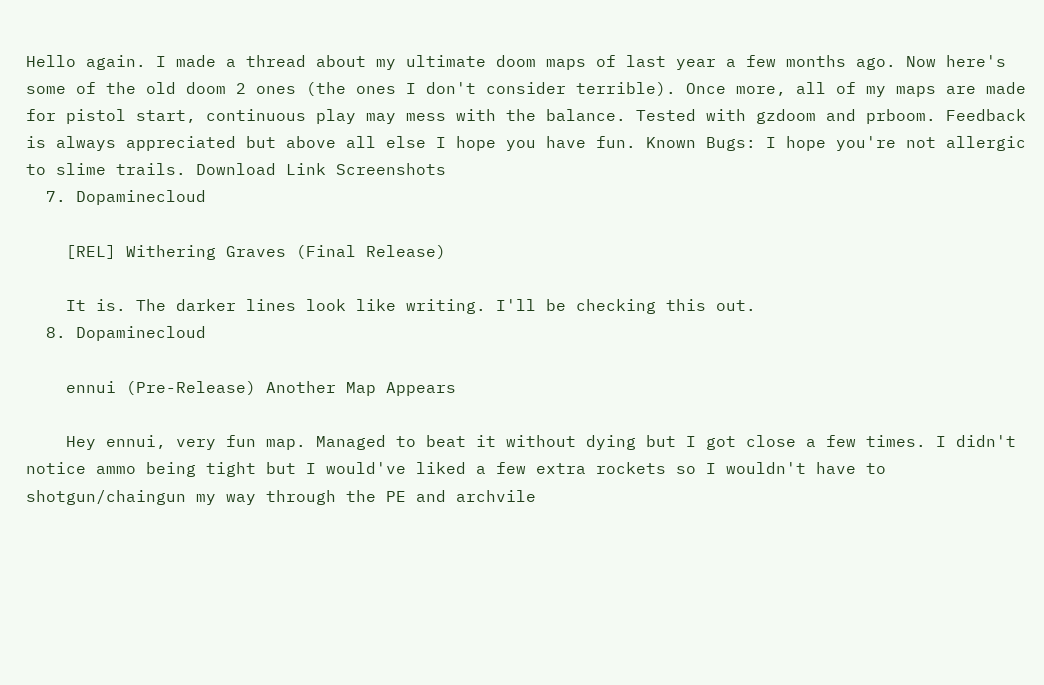Hello again. I made a thread about my ultimate doom maps of last year a few months ago. Now here's some of the old doom 2 ones (the ones I don't consider terrible). Once more, all of my maps are made for pistol start, continuous play may mess with the balance. Tested with gzdoom and prboom. Feedback is always appreciated but above all else I hope you have fun. Known Bugs: I hope you're not allergic to slime trails. Download Link Screenshots
  7. Dopaminecloud

    [REL] Withering Graves (Final Release)

    It is. The darker lines look like writing. I'll be checking this out.
  8. Dopaminecloud

    ennui (Pre-Release) Another Map Appears

    Hey ennui, very fun map. Managed to beat it without dying but I got close a few times. I didn't notice ammo being tight but I would've liked a few extra rockets so I wouldn't have to shotgun/chaingun my way through the PE and archvile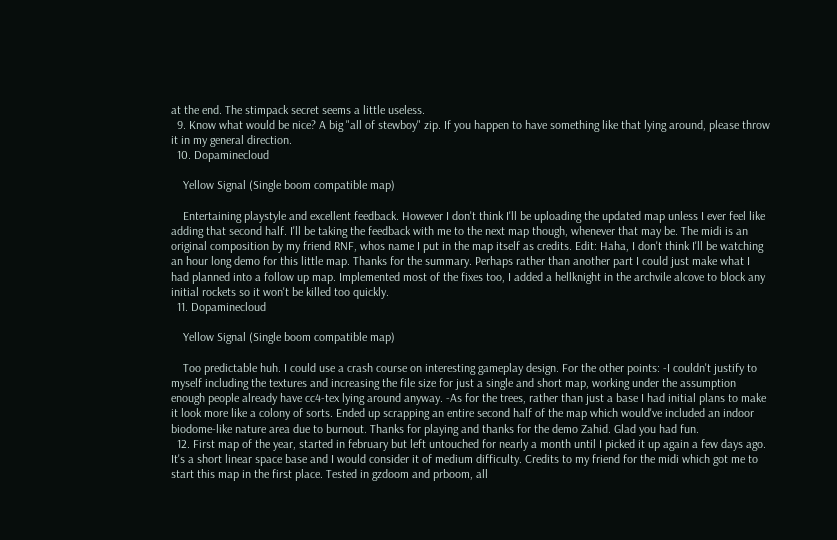at the end. The stimpack secret seems a little useless.
  9. Know what would be nice? A big "all of stewboy" zip. If you happen to have something like that lying around, please throw it in my general direction.
  10. Dopaminecloud

    Yellow Signal (Single boom compatible map)

    Entertaining playstyle and excellent feedback. However I don't think I'll be uploading the updated map unless I ever feel like adding that second half. I'll be taking the feedback with me to the next map though, whenever that may be. The midi is an original composition by my friend RNF, whos name I put in the map itself as credits. Edit: Haha, I don't think I'll be watching an hour long demo for this little map. Thanks for the summary. Perhaps rather than another part I could just make what I had planned into a follow up map. Implemented most of the fixes too, I added a hellknight in the archvile alcove to block any initial rockets so it won't be killed too quickly.
  11. Dopaminecloud

    Yellow Signal (Single boom compatible map)

    Too predictable huh. I could use a crash course on interesting gameplay design. For the other points: -I couldn't justify to myself including the textures and increasing the file size for just a single and short map, working under the assumption enough people already have cc4-tex lying around anyway. -As for the trees, rather than just a base I had initial plans to make it look more like a colony of sorts. Ended up scrapping an entire second half of the map which would've included an indoor biodome-like nature area due to burnout. Thanks for playing and thanks for the demo Zahid. Glad you had fun.
  12. First map of the year, started in february but left untouched for nearly a month until I picked it up again a few days ago. It's a short linear space base and I would consider it of medium difficulty. Credits to my friend for the midi which got me to start this map in the first place. Tested in gzdoom and prboom, all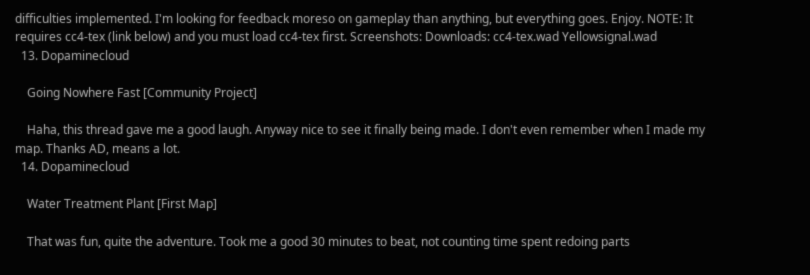difficulties implemented. I'm looking for feedback moreso on gameplay than anything, but everything goes. Enjoy. NOTE: It requires cc4-tex (link below) and you must load cc4-tex first. Screenshots: Downloads: cc4-tex.wad Yellowsignal.wad
  13. Dopaminecloud

    Going Nowhere Fast [Community Project]

    Haha, this thread gave me a good laugh. Anyway nice to see it finally being made. I don't even remember when I made my map. Thanks AD, means a lot.
  14. Dopaminecloud

    Water Treatment Plant [First Map]

    That was fun, quite the adventure. Took me a good 30 minutes to beat, not counting time spent redoing parts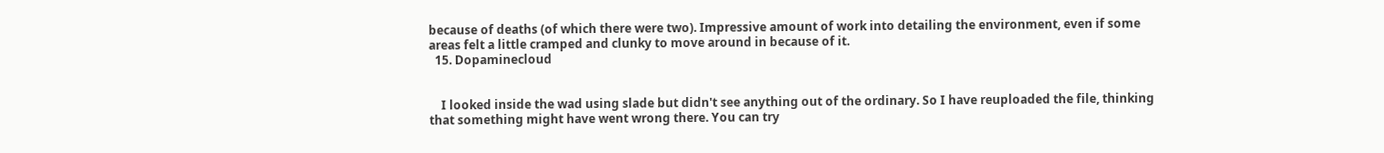because of deaths (of which there were two). Impressive amount of work into detailing the environment, even if some areas felt a little cramped and clunky to move around in because of it.
  15. Dopaminecloud


    I looked inside the wad using slade but didn't see anything out of the ordinary. So I have reuploaded the file, thinking that something might have went wrong there. You can try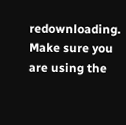redownloading. Make sure you are using the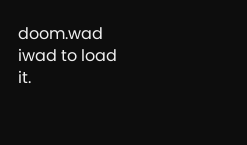doom.wad iwad to load it.